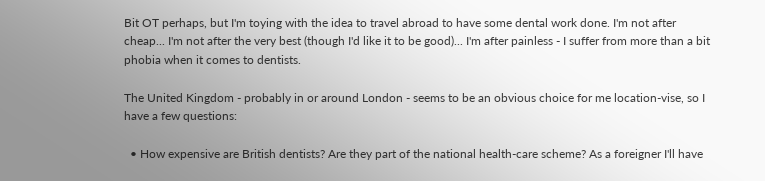Bit OT perhaps, but I'm toying with the idea to travel abroad to have some dental work done. I'm not after cheap... I'm not after the very best (though I'd like it to be good)... I'm after painless - I suffer from more than a bit phobia when it comes to dentists.

The United Kingdom - probably in or around London - seems to be an obvious choice for me location-vise, so I have a few questions:

  • How expensive are British dentists? Are they part of the national health-care scheme? As a foreigner I'll have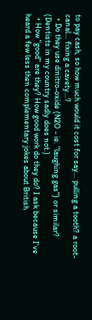to pay cash, so how much would it cost for say... pulling a tooth? a root-canal... fixing a cavety...?
  • Do they use dinitro-oxide (N2O - ie. "laughing gas") or similar? (Dentists in my country sadly does not.)
  • How "good" are they? How good work do they do? I ask because I've heard a few less then complementary jokes about British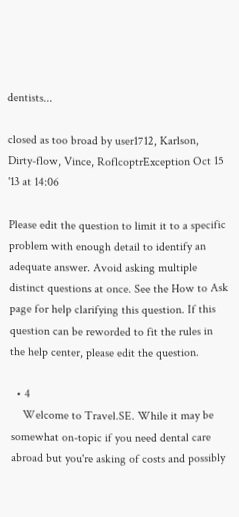dentists...

closed as too broad by user1712, Karlson, Dirty-flow, Vince, RoflcoptrException Oct 15 '13 at 14:06

Please edit the question to limit it to a specific problem with enough detail to identify an adequate answer. Avoid asking multiple distinct questions at once. See the How to Ask page for help clarifying this question. If this question can be reworded to fit the rules in the help center, please edit the question.

  • 4
    Welcome to Travel.SE. While it may be somewhat on-topic if you need dental care abroad but you're asking of costs and possibly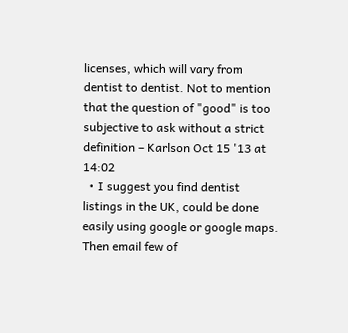licenses, which will vary from dentist to dentist. Not to mention that the question of "good" is too subjective to ask without a strict definition – Karlson Oct 15 '13 at 14:02
  • I suggest you find dentist listings in the UK, could be done easily using google or google maps. Then email few of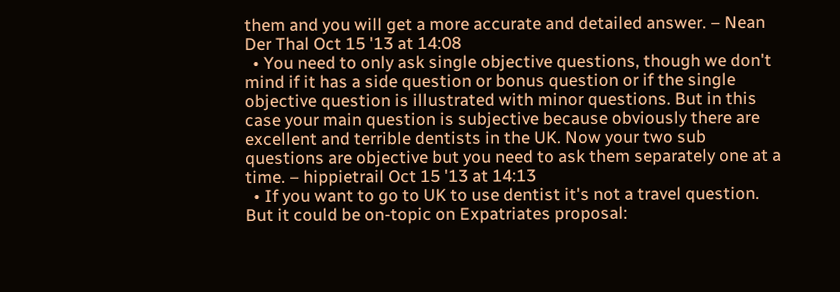them and you will get a more accurate and detailed answer. – Nean Der Thal Oct 15 '13 at 14:08
  • You need to only ask single objective questions, though we don't mind if it has a side question or bonus question or if the single objective question is illustrated with minor questions. But in this case your main question is subjective because obviously there are excellent and terrible dentists in the UK. Now your two sub questions are objective but you need to ask them separately one at a time. – hippietrail Oct 15 '13 at 14:13
  • If you want to go to UK to use dentist it's not a travel question. But it could be on-topic on Expatriates proposal: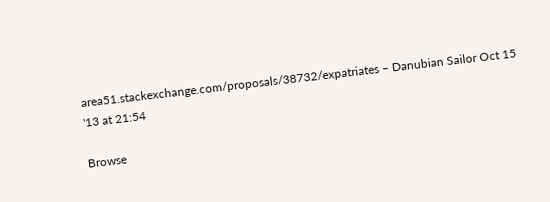area51.stackexchange.com/proposals/38732/expatriates – Danubian Sailor Oct 15 '13 at 21:54

Browse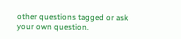other questions tagged or ask your own question.